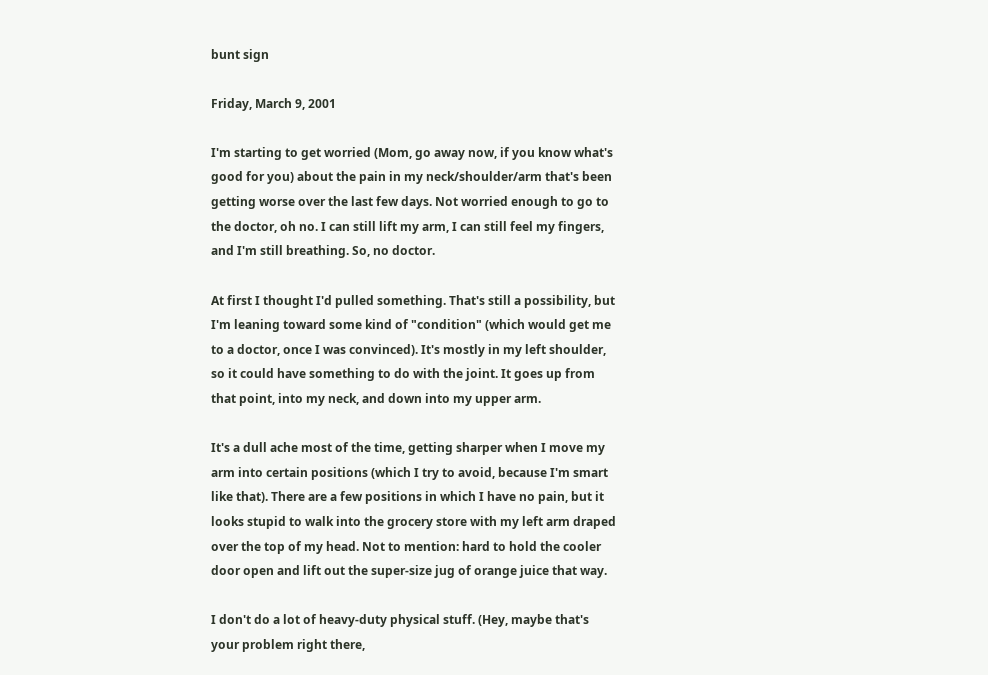bunt sign

Friday, March 9, 2001

I'm starting to get worried (Mom, go away now, if you know what's good for you) about the pain in my neck/shoulder/arm that's been getting worse over the last few days. Not worried enough to go to the doctor, oh no. I can still lift my arm, I can still feel my fingers, and I'm still breathing. So, no doctor.

At first I thought I'd pulled something. That's still a possibility, but I'm leaning toward some kind of "condition" (which would get me to a doctor, once I was convinced). It's mostly in my left shoulder, so it could have something to do with the joint. It goes up from that point, into my neck, and down into my upper arm.

It's a dull ache most of the time, getting sharper when I move my arm into certain positions (which I try to avoid, because I'm smart like that). There are a few positions in which I have no pain, but it looks stupid to walk into the grocery store with my left arm draped over the top of my head. Not to mention: hard to hold the cooler door open and lift out the super-size jug of orange juice that way.

I don't do a lot of heavy-duty physical stuff. (Hey, maybe that's your problem right there,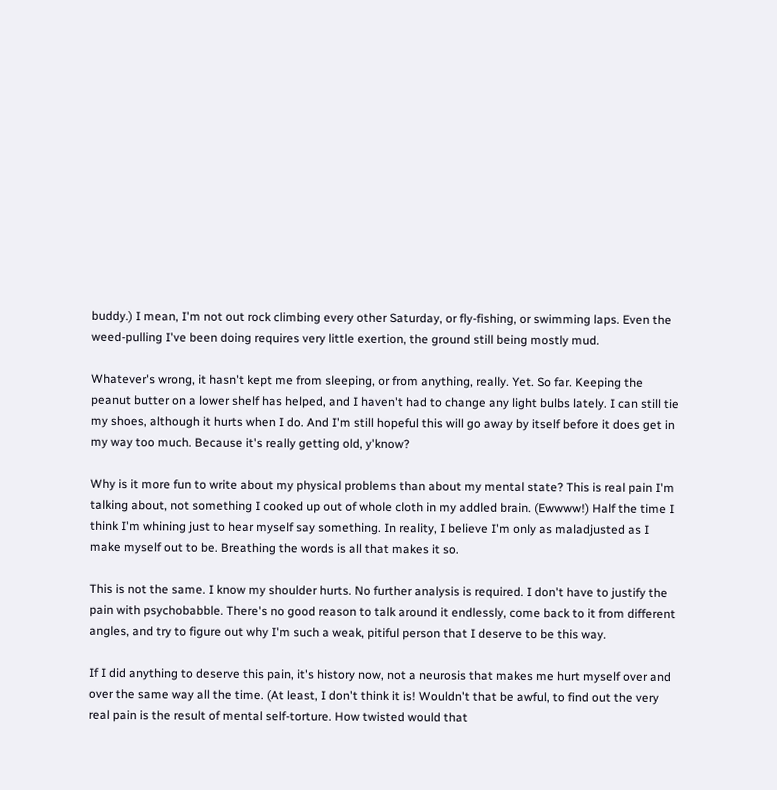buddy.) I mean, I'm not out rock climbing every other Saturday, or fly-fishing, or swimming laps. Even the weed-pulling I've been doing requires very little exertion, the ground still being mostly mud.

Whatever's wrong, it hasn't kept me from sleeping, or from anything, really. Yet. So far. Keeping the peanut butter on a lower shelf has helped, and I haven't had to change any light bulbs lately. I can still tie my shoes, although it hurts when I do. And I'm still hopeful this will go away by itself before it does get in my way too much. Because it's really getting old, y'know?

Why is it more fun to write about my physical problems than about my mental state? This is real pain I'm talking about, not something I cooked up out of whole cloth in my addled brain. (Ewwww!) Half the time I think I'm whining just to hear myself say something. In reality, I believe I'm only as maladjusted as I make myself out to be. Breathing the words is all that makes it so.

This is not the same. I know my shoulder hurts. No further analysis is required. I don't have to justify the pain with psychobabble. There's no good reason to talk around it endlessly, come back to it from different angles, and try to figure out why I'm such a weak, pitiful person that I deserve to be this way.

If I did anything to deserve this pain, it's history now, not a neurosis that makes me hurt myself over and over the same way all the time. (At least, I don't think it is! Wouldn't that be awful, to find out the very real pain is the result of mental self-torture. How twisted would that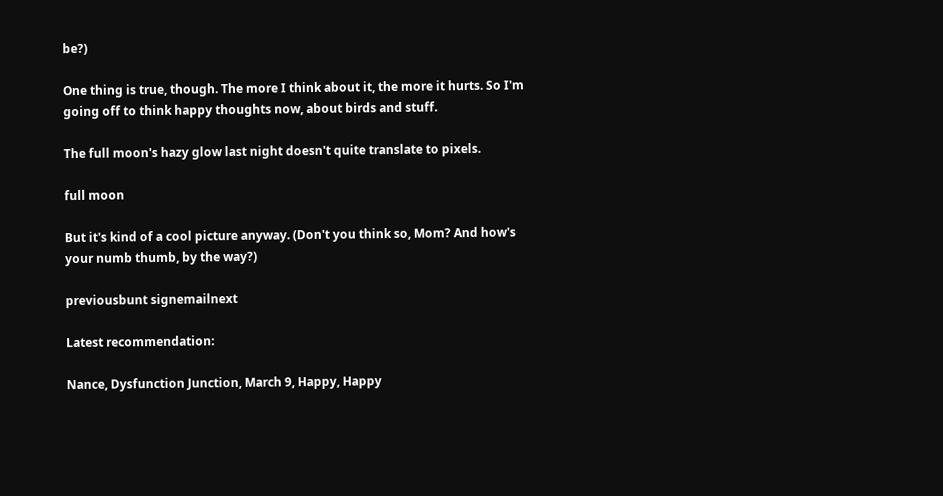be?)

One thing is true, though. The more I think about it, the more it hurts. So I'm going off to think happy thoughts now, about birds and stuff.

The full moon's hazy glow last night doesn't quite translate to pixels.

full moon

But it's kind of a cool picture anyway. (Don't you think so, Mom? And how's your numb thumb, by the way?)

previousbunt signemailnext

Latest recommendation:

Nance, Dysfunction Junction, March 9, Happy, Happy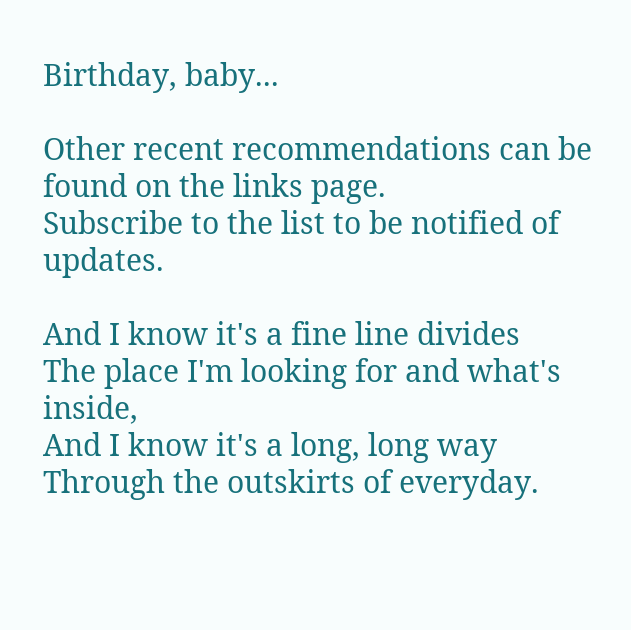Birthday, baby...

Other recent recommendations can be found on the links page.
Subscribe to the list to be notified of updates.

And I know it's a fine line divides
The place I'm looking for and what's inside,
And I know it's a long, long way
Through the outskirts of everyday.